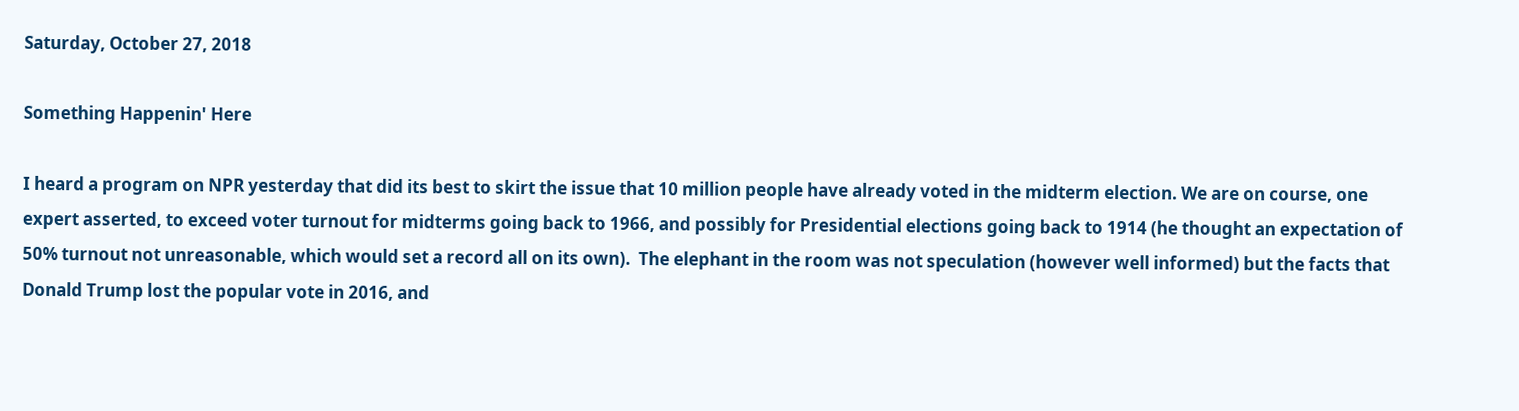Saturday, October 27, 2018

Something Happenin' Here

I heard a program on NPR yesterday that did its best to skirt the issue that 10 million people have already voted in the midterm election. We are on course, one expert asserted, to exceed voter turnout for midterms going back to 1966, and possibly for Presidential elections going back to 1914 (he thought an expectation of 50% turnout not unreasonable, which would set a record all on its own).  The elephant in the room was not speculation (however well informed) but the facts that Donald Trump lost the popular vote in 2016, and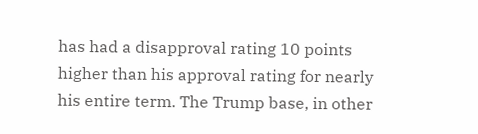has had a disapproval rating 10 points higher than his approval rating for nearly his entire term. The Trump base, in other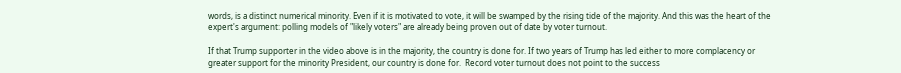words, is a distinct numerical minority. Even if it is motivated to vote, it will be swamped by the rising tide of the majority. And this was the heart of the expert's argument: polling models of "likely voters" are already being proven out of date by voter turnout.

If that Trump supporter in the video above is in the majority, the country is done for. If two years of Trump has led either to more complacency or greater support for the minority President, our country is done for.  Record voter turnout does not point to the success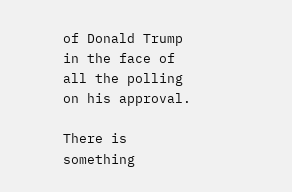of Donald Trump in the face of all the polling on his approval.

There is something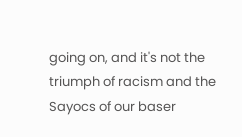going on, and it's not the triumph of racism and the Sayocs of our baser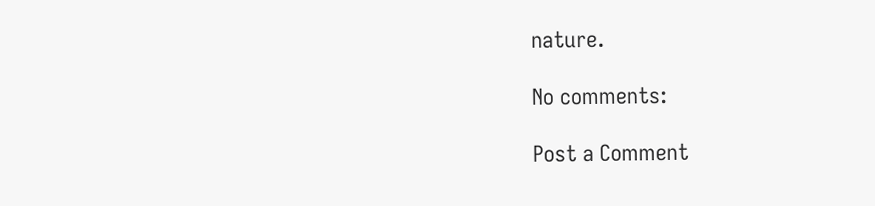nature.

No comments:

Post a Comment